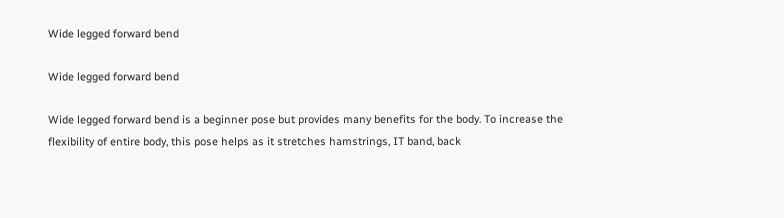Wide legged forward bend

Wide legged forward bend

Wide legged forward bend is a beginner pose but provides many benefits for the body. To increase the flexibility of entire body, this pose helps as it stretches hamstrings, IT band, back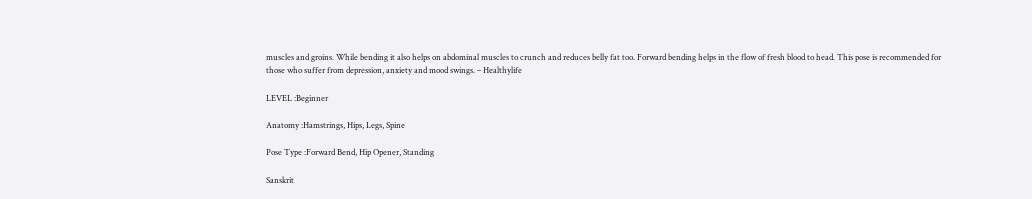muscles and groins. While bending it also helps on abdominal muscles to crunch and reduces belly fat too. Forward bending helps in the flow of fresh blood to head. This pose is recommended for those who suffer from depression, anxiety and mood swings. – Healthylife

LEVEL :Beginner

Anatomy :Hamstrings, Hips, Legs, Spine

Pose Type :Forward Bend, Hip Opener, Standing

Sanskrit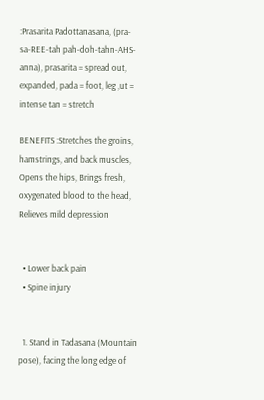:Prasarita Padottanasana, (pra-sa-REE-tah pah-doh-tahn-AHS-anna), prasarita = spread out, expanded, pada = foot, leg ,ut = intense tan = stretch

BENEFITS :Stretches the groins, hamstrings, and back muscles, Opens the hips, Brings fresh, oxygenated blood to the head, Relieves mild depression


  • Lower back pain
  • Spine injury


  1. Stand in Tadasana (Mountain pose), facing the long edge of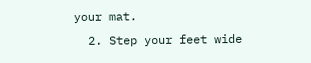your mat.
  2. Step your feet wide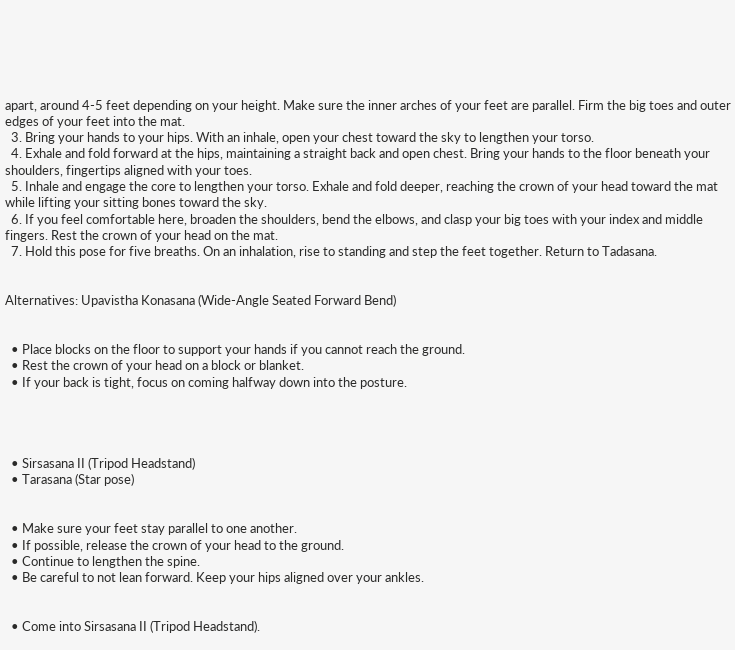apart, around 4-5 feet depending on your height. Make sure the inner arches of your feet are parallel. Firm the big toes and outer edges of your feet into the mat.
  3. Bring your hands to your hips. With an inhale, open your chest toward the sky to lengthen your torso.
  4. Exhale and fold forward at the hips, maintaining a straight back and open chest. Bring your hands to the floor beneath your shoulders, fingertips aligned with your toes.
  5. Inhale and engage the core to lengthen your torso. Exhale and fold deeper, reaching the crown of your head toward the mat while lifting your sitting bones toward the sky.
  6. If you feel comfortable here, broaden the shoulders, bend the elbows, and clasp your big toes with your index and middle fingers. Rest the crown of your head on the mat.
  7. Hold this pose for five breaths. On an inhalation, rise to standing and step the feet together. Return to Tadasana.


Alternatives: Upavistha Konasana (Wide-Angle Seated Forward Bend)


  • Place blocks on the floor to support your hands if you cannot reach the ground.
  • Rest the crown of your head on a block or blanket.
  • If your back is tight, focus on coming halfway down into the posture.




  • Sirsasana II (Tripod Headstand)
  • Tarasana (Star pose)


  • Make sure your feet stay parallel to one another.
  • If possible, release the crown of your head to the ground.
  • Continue to lengthen the spine.
  • Be careful to not lean forward. Keep your hips aligned over your ankles.


  • Come into Sirsasana II (Tripod Headstand).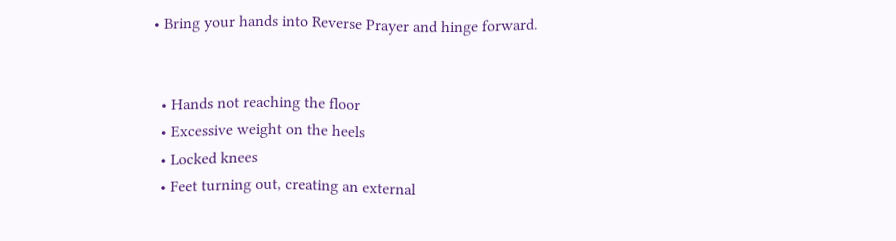• Bring your hands into Reverse Prayer and hinge forward.


  • Hands not reaching the floor
  • Excessive weight on the heels
  • Locked knees
  • Feet turning out, creating an external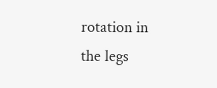rotation in the legs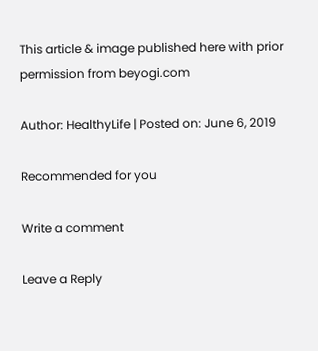This article & image published here with prior permission from beyogi.com

Author: HealthyLife | Posted on: June 6, 2019

Recommended for you

Write a comment

Leave a Reply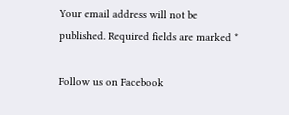Your email address will not be published. Required fields are marked *

Follow us on Facebook